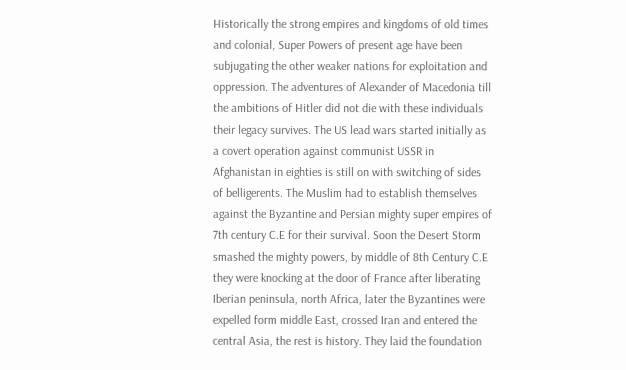Historically the strong empires and kingdoms of old times and colonial, Super Powers of present age have been subjugating the other weaker nations for exploitation and oppression. The adventures of Alexander of Macedonia till the ambitions of Hitler did not die with these individuals their legacy survives. The US lead wars started initially as a covert operation against communist USSR in Afghanistan in eighties is still on with switching of sides of belligerents. The Muslim had to establish themselves against the Byzantine and Persian mighty super empires of 7th century C.E for their survival. Soon the Desert Storm smashed the mighty powers, by middle of 8th Century C.E they were knocking at the door of France after liberating Iberian peninsula, north Africa, later the Byzantines were expelled form middle East, crossed Iran and entered the central Asia, the rest is history. They laid the foundation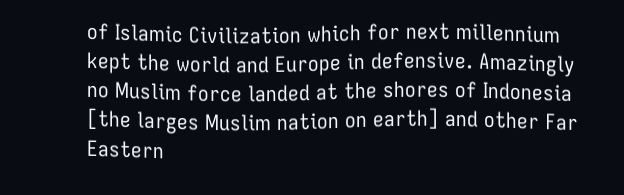of Islamic Civilization which for next millennium kept the world and Europe in defensive. Amazingly no Muslim force landed at the shores of Indonesia [the larges Muslim nation on earth] and other Far Eastern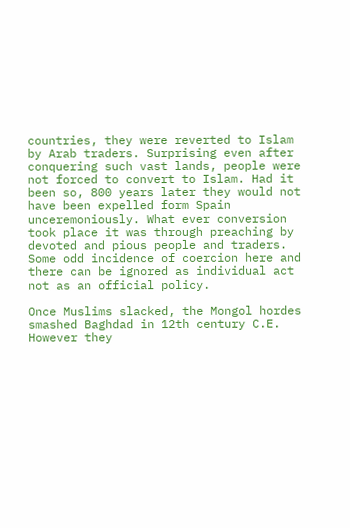countries, they were reverted to Islam by Arab traders. Surprising even after conquering such vast lands, people were not forced to convert to Islam. Had it been so, 800 years later they would not have been expelled form Spain unceremoniously. What ever conversion took place it was through preaching by devoted and pious people and traders. Some odd incidence of coercion here and there can be ignored as individual act not as an official policy.

Once Muslims slacked, the Mongol hordes smashed Baghdad in 12th century C.E. However they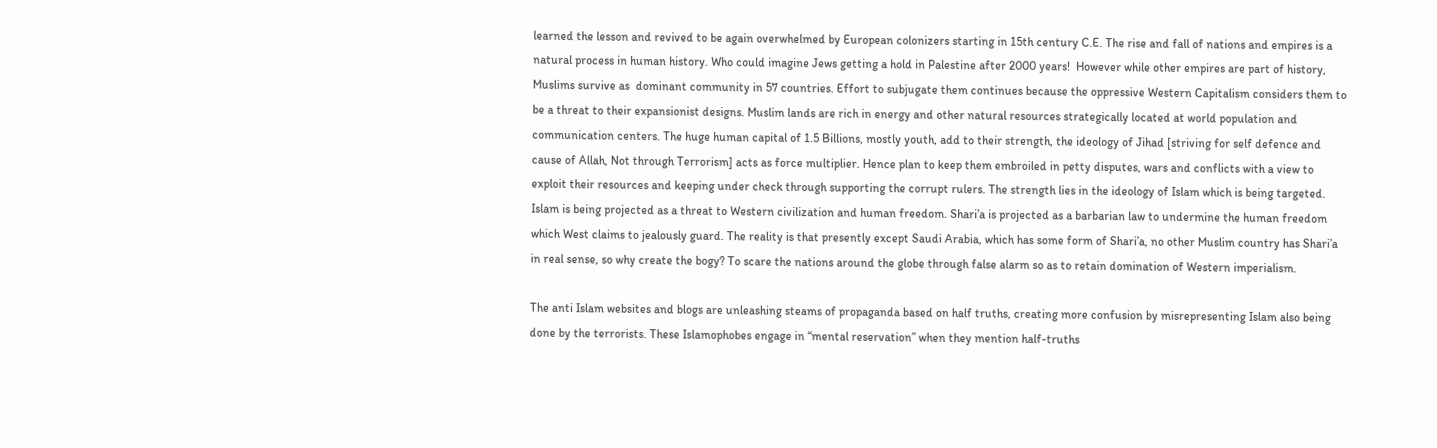learned the lesson and revived to be again overwhelmed by European colonizers starting in 15th century C.E. The rise and fall of nations and empires is a natural process in human history. Who could imagine Jews getting a hold in Palestine after 2000 years!  However while other empires are part of history, Muslims survive as  dominant community in 57 countries. Effort to subjugate them continues because the oppressive Western Capitalism considers them to be a threat to their expansionist designs. Muslim lands are rich in energy and other natural resources strategically located at world population and communication centers. The huge human capital of 1.5 Billions, mostly youth, add to their strength, the ideology of Jihad [striving for self defence and cause of Allah, Not through Terrorism] acts as force multiplier. Hence plan to keep them embroiled in petty disputes, wars and conflicts with a view to exploit their resources and keeping under check through supporting the corrupt rulers. The strength lies in the ideology of Islam which is being targeted. Islam is being projected as a threat to Western civilization and human freedom. Shari’a is projected as a barbarian law to undermine the human freedom which West claims to jealously guard. The reality is that presently except Saudi Arabia, which has some form of Shari’a, no other Muslim country has Shari’a in real sense, so why create the bogy? To scare the nations around the globe through false alarm so as to retain domination of Western imperialism.

The anti Islam websites and blogs are unleashing steams of propaganda based on half truths, creating more confusion by misrepresenting Islam also being done by the terrorists. These Islamophobes engage in “mental reservation” when they mention half-truths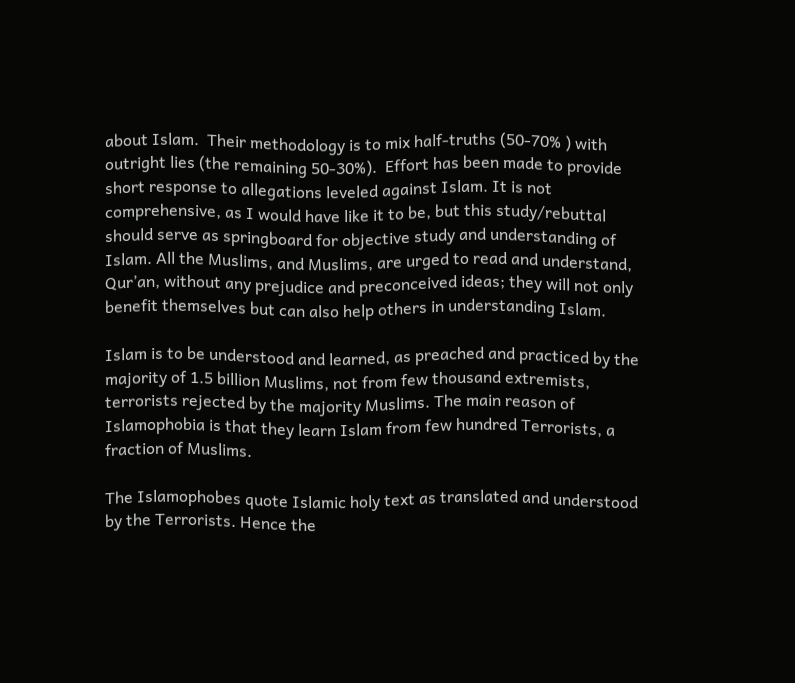about Islam.  Their methodology is to mix half-truths (50-70% ) with outright lies (the remaining 50-30%).  Effort has been made to provide short response to allegations leveled against Islam. It is not comprehensive, as I would have like it to be, but this study/rebuttal should serve as springboard for objective study and understanding of Islam. All the Muslims, and Muslims, are urged to read and understand, Qur’an, without any prejudice and preconceived ideas; they will not only benefit themselves but can also help others in understanding Islam.

Islam is to be understood and learned, as preached and practiced by the majority of 1.5 billion Muslims, not from few thousand extremists, terrorists rejected by the majority Muslims. The main reason of Islamophobia is that they learn Islam from few hundred Terrorists, a fraction of Muslims.

The Islamophobes quote Islamic holy text as translated and understood by the Terrorists. Hence the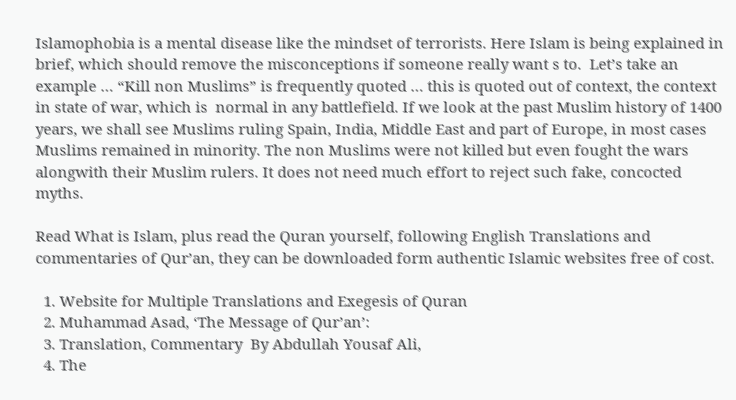Islamophobia is a mental disease like the mindset of terrorists. Here Islam is being explained in brief, which should remove the misconceptions if someone really want s to.  Let’s take an example … “Kill non Muslims” is frequently quoted … this is quoted out of context, the context in state of war, which is  normal in any battlefield. If we look at the past Muslim history of 1400 years, we shall see Muslims ruling Spain, India, Middle East and part of Europe, in most cases Muslims remained in minority. The non Muslims were not killed but even fought the wars alongwith their Muslim rulers. It does not need much effort to reject such fake, concocted myths.

Read What is Islam, plus read the Quran yourself, following English Translations and commentaries of Qur’an, they can be downloaded form authentic Islamic websites free of cost.

  1. Website for Multiple Translations and Exegesis of Quran
  2. Muhammad Asad, ‘The Message of Qur’an’:
  3. Translation, Commentary  By Abdullah Yousaf Ali,
  4. The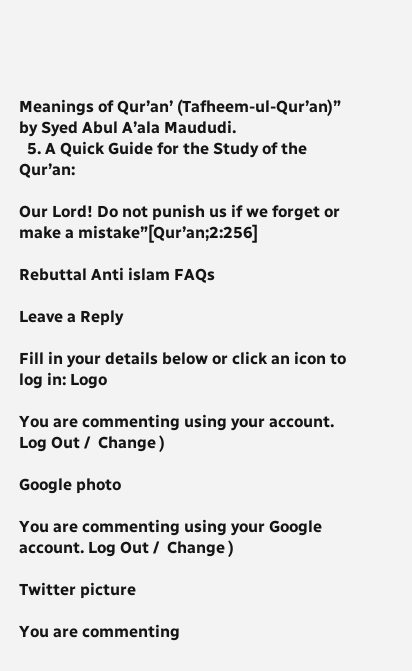Meanings of Qur’an’ (Tafheem-ul-Qur’an)” by Syed Abul A’ala Maududi.
  5. A Quick Guide for the Study of the Qur’an:

Our Lord! Do not punish us if we forget or make a mistake”[Qur’an;2:256]

Rebuttal Anti islam FAQs

Leave a Reply

Fill in your details below or click an icon to log in: Logo

You are commenting using your account. Log Out /  Change )

Google photo

You are commenting using your Google account. Log Out /  Change )

Twitter picture

You are commenting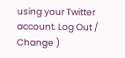using your Twitter account. Log Out /  Change )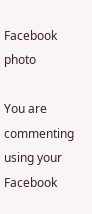Facebook photo

You are commenting using your Facebook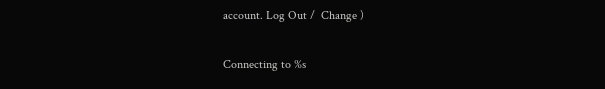account. Log Out /  Change )

Connecting to %s